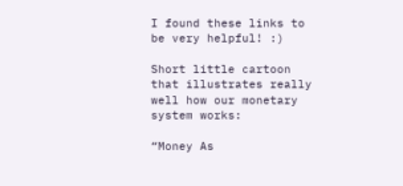I found these links to be very helpful! :)

Short little cartoon that illustrates really well how our monetary system works:

“Money As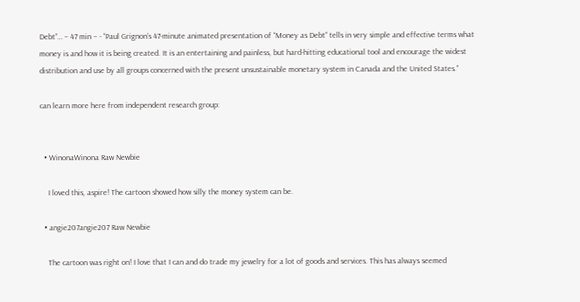Debt”… – 47 min – - “Paul Grignon’s 47-minute animated presentation of “Money as Debt” tells in very simple and effective terms what money is and how it is being created. It is an entertaining and painless, but hard-hitting educational tool and encourage the widest distribution and use by all groups concerned with the present unsustainable monetary system in Canada and the United States.”

can learn more here from independent research group:


  • WinonaWinona Raw Newbie

    I loved this, aspire! The cartoon showed how silly the money system can be.

  • angie207angie207 Raw Newbie

    The cartoon was right on! I love that I can and do trade my jewelry for a lot of goods and services. This has always seemed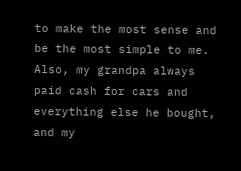to make the most sense and be the most simple to me. Also, my grandpa always paid cash for cars and everything else he bought, and my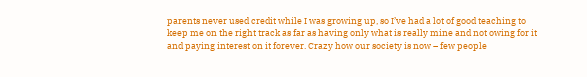parents never used credit while I was growing up, so I’ve had a lot of good teaching to keep me on the right track as far as having only what is really mine and not owing for it and paying interest on it forever. Crazy how our society is now – few people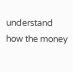understand how the money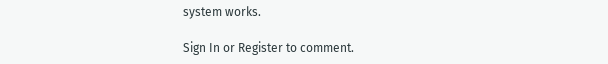system works.

Sign In or Register to comment.